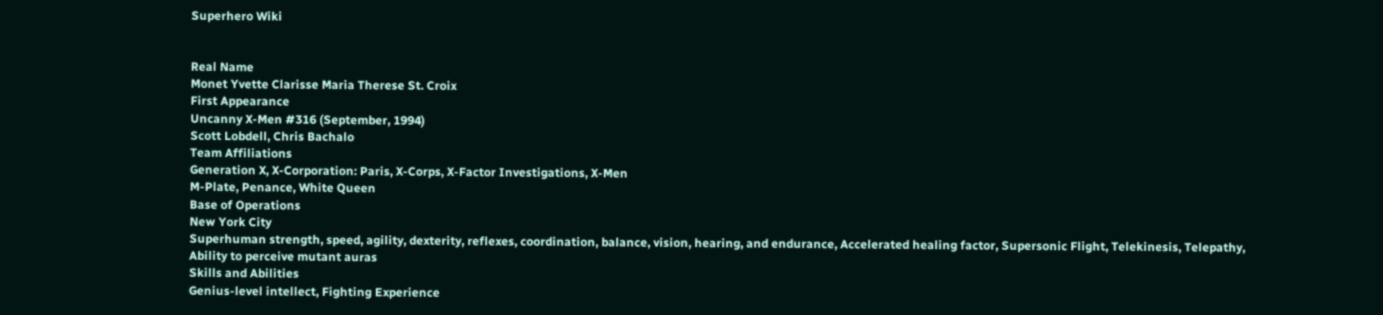Superhero Wiki


Real Name
Monet Yvette Clarisse Maria Therese St. Croix
First Appearance
Uncanny X-Men #316 (September, 1994)
Scott Lobdell, Chris Bachalo
Team Affiliations
Generation X, X-Corporation: Paris, X-Corps, X-Factor Investigations, X-Men
M-Plate, Penance, White Queen
Base of Operations
New York City
Superhuman strength, speed, agility, dexterity, reflexes, coordination, balance, vision, hearing, and endurance, Accelerated healing factor, Supersonic Flight, Telekinesis, Telepathy, Ability to perceive mutant auras
Skills and Abilities
Genius-level intellect, Fighting Experience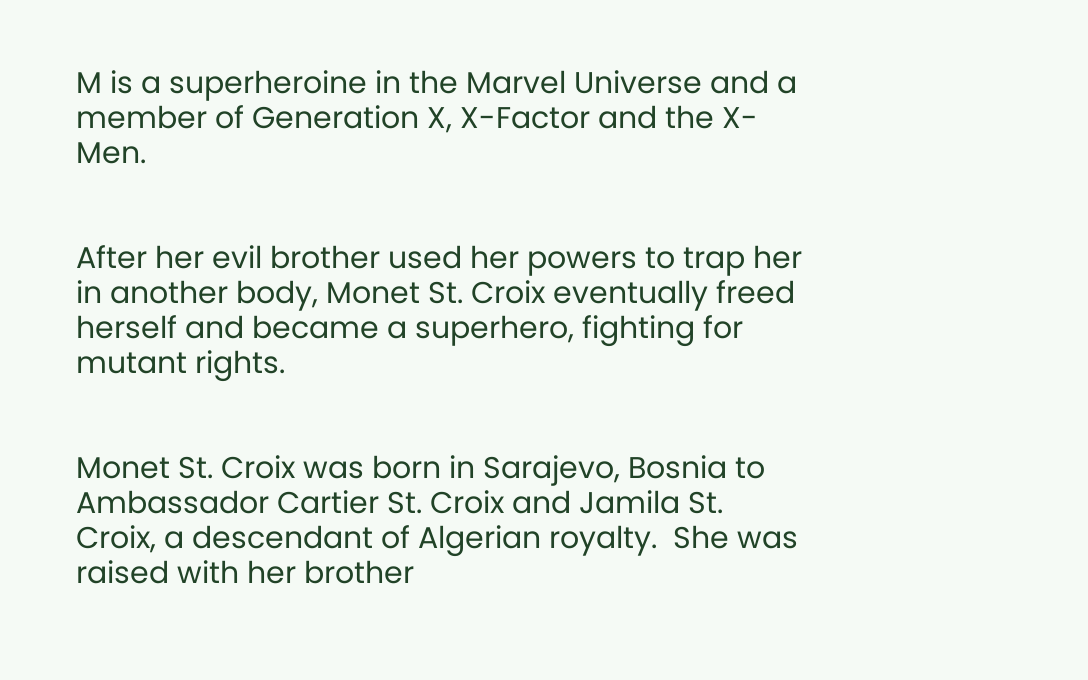M is a superheroine in the Marvel Universe and a member of Generation X, X-Factor and the X-Men.


After her evil brother used her powers to trap her in another body, Monet St. Croix eventually freed herself and became a superhero, fighting for mutant rights.


Monet St. Croix was born in Sarajevo, Bosnia to Ambassador Cartier St. Croix and Jamila St. Croix, a descendant of Algerian royalty.  She was raised with her brother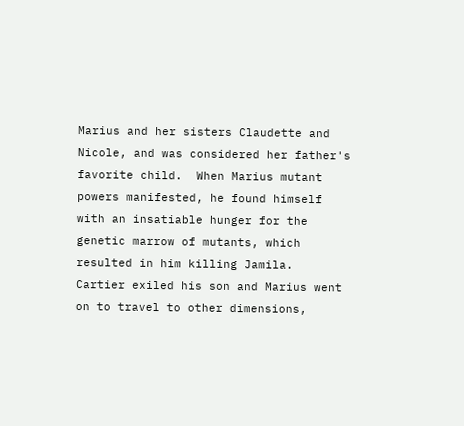Marius and her sisters Claudette and Nicole, and was considered her father's favorite child.  When Marius mutant powers manifested, he found himself with an insatiable hunger for the genetic marrow of mutants, which resulted in him killing Jamila.  Cartier exiled his son and Marius went on to travel to other dimensions,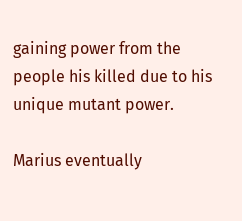gaining power from the people his killed due to his unique mutant power.

Marius eventually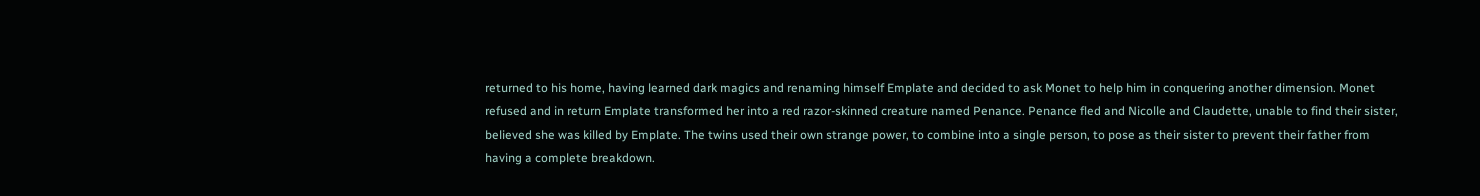returned to his home, having learned dark magics and renaming himself Emplate and decided to ask Monet to help him in conquering another dimension. Monet refused and in return Emplate transformed her into a red razor-skinned creature named Penance. Penance fled and Nicolle and Claudette, unable to find their sister, believed she was killed by Emplate. The twins used their own strange power, to combine into a single person, to pose as their sister to prevent their father from having a complete breakdown.